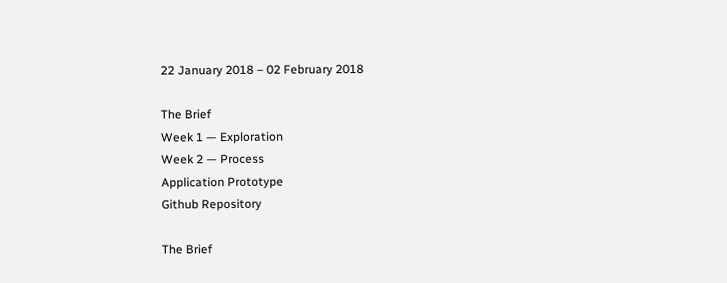22 January 2018 – 02 February 2018

The Brief
Week 1 — Exploration
Week 2 — Process
Application Prototype
Github Repository

The Brief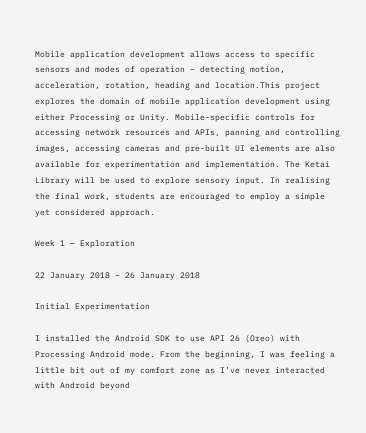Mobile application development allows access to specific sensors and modes of operation – detecting motion, acceleration, rotation, heading and location.This project explores the domain of mobile application development using either Processing or Unity. Mobile-specific controls for accessing network resources and APIs, panning and controlling images, accessing cameras and pre-built UI elements are also available for experimentation and implementation. The Ketai Library will be used to explore sensory input. In realising the final work, students are encouraged to employ a simple yet considered approach.

Week 1 — Exploration

22 January 2018 – 26 January 2018

Initial Experimentation

I installed the Android SDK to use API 26 (Oreo) with Processing Android mode. From the beginning, I was feeling a little bit out of my comfort zone as I’ve never interacted with Android beyond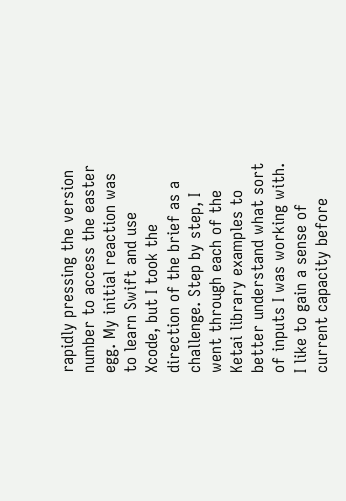rapidly pressing the version number to access the easter egg. My initial reaction was to learn Swift and use Xcode, but I took the direction of the brief as a challenge. Step by step, I went through each of the Ketai library examples to better understand what sort of inputs I was working with. I like to gain a sense of current capacity before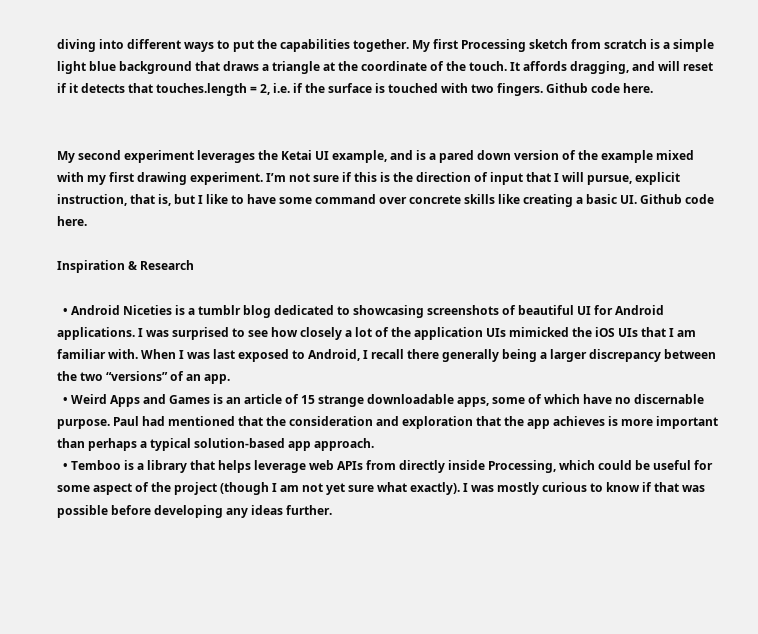diving into different ways to put the capabilities together. My first Processing sketch from scratch is a simple light blue background that draws a triangle at the coordinate of the touch. It affords dragging, and will reset if it detects that touches.length = 2, i.e. if the surface is touched with two fingers. Github code here.


My second experiment leverages the Ketai UI example, and is a pared down version of the example mixed with my first drawing experiment. I’m not sure if this is the direction of input that I will pursue, explicit instruction, that is, but I like to have some command over concrete skills like creating a basic UI. Github code here.

Inspiration & Research

  • Android Niceties is a tumblr blog dedicated to showcasing screenshots of beautiful UI for Android applications. I was surprised to see how closely a lot of the application UIs mimicked the iOS UIs that I am familiar with. When I was last exposed to Android, I recall there generally being a larger discrepancy between the two “versions” of an app.
  • Weird Apps and Games is an article of 15 strange downloadable apps, some of which have no discernable purpose. Paul had mentioned that the consideration and exploration that the app achieves is more important than perhaps a typical solution-based app approach.
  • Temboo is a library that helps leverage web APIs from directly inside Processing, which could be useful for some aspect of the project (though I am not yet sure what exactly). I was mostly curious to know if that was possible before developing any ideas further.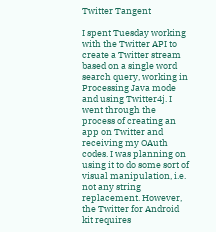Twitter Tangent

I spent Tuesday working with the Twitter API to create a Twitter stream based on a single word search query, working in Processing Java mode and using Twitter4j. I went through the process of creating an app on Twitter and receiving my OAuth codes. I was planning on using it to do some sort of visual manipulation, i.e. not any string replacement. However, the Twitter for Android kit requires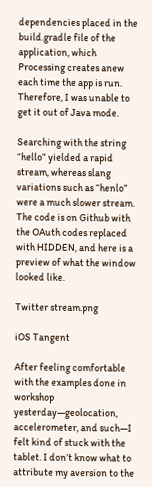dependencies placed in the build.gradle file of the application, which Processing creates anew each time the app is run. Therefore, I was unable to get it out of Java mode.

Searching with the string “hello” yielded a rapid stream, whereas slang variations such as “henlo” were a much slower stream. The code is on Github with the OAuth codes replaced with HIDDEN, and here is a preview of what the window looked like.

Twitter stream.png

iOS Tangent

After feeling comfortable with the examples done in workshop yesterday—geolocation, accelerometer, and such—I felt kind of stuck with the tablet. I don’t know what to attribute my aversion to the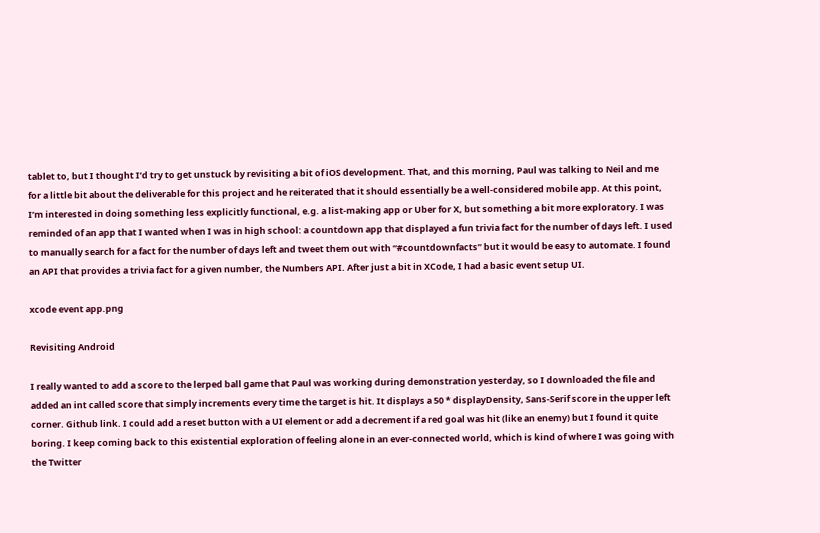tablet to, but I thought I’d try to get unstuck by revisiting a bit of iOS development. That, and this morning, Paul was talking to Neil and me for a little bit about the deliverable for this project and he reiterated that it should essentially be a well-considered mobile app. At this point, I’m interested in doing something less explicitly functional, e.g. a list-making app or Uber for X, but something a bit more exploratory. I was reminded of an app that I wanted when I was in high school: a countdown app that displayed a fun trivia fact for the number of days left. I used to manually search for a fact for the number of days left and tweet them out with “#countdownfacts” but it would be easy to automate. I found an API that provides a trivia fact for a given number, the Numbers API. After just a bit in XCode, I had a basic event setup UI.

xcode event app.png

Revisiting Android

I really wanted to add a score to the lerped ball game that Paul was working during demonstration yesterday, so I downloaded the file and added an int called score that simply increments every time the target is hit. It displays a 50 * displayDensity, Sans-Serif score in the upper left corner. Github link. I could add a reset button with a UI element or add a decrement if a red goal was hit (like an enemy) but I found it quite boring. I keep coming back to this existential exploration of feeling alone in an ever-connected world, which is kind of where I was going with the Twitter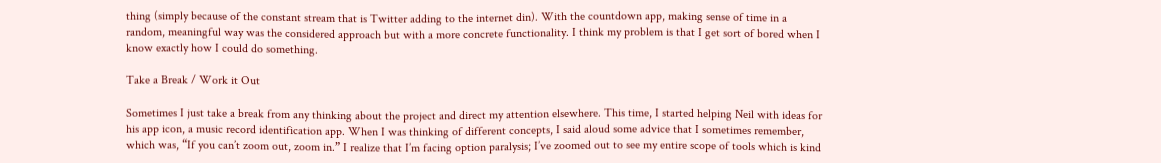thing (simply because of the constant stream that is Twitter adding to the internet din). With the countdown app, making sense of time in a random, meaningful way was the considered approach but with a more concrete functionality. I think my problem is that I get sort of bored when I know exactly how I could do something.

Take a Break / Work it Out

Sometimes I just take a break from any thinking about the project and direct my attention elsewhere. This time, I started helping Neil with ideas for his app icon, a music record identification app. When I was thinking of different concepts, I said aloud some advice that I sometimes remember, which was, “If you can’t zoom out, zoom in.” I realize that I’m facing option paralysis; I’ve zoomed out to see my entire scope of tools which is kind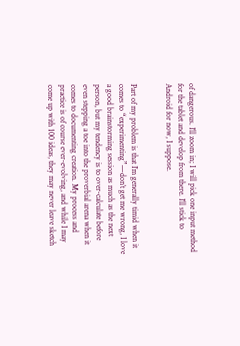of dangerous. I’ll zoom in; I will pick one input method for the tablet and develop from there. I’ll stick to Android for now, I suppose.


Part of my problem is that I’m generally timid when it comes to “experimenting”—don’t get me wrong, I love a good brainstorming session as much as the next person, but my tendency is to over-calculate before even stepping a toe into the proverbial arena when it comes to documenting creation. My process and practice is of course ever-evolving, and while I may come up with 100 ideas, they may never leave sketch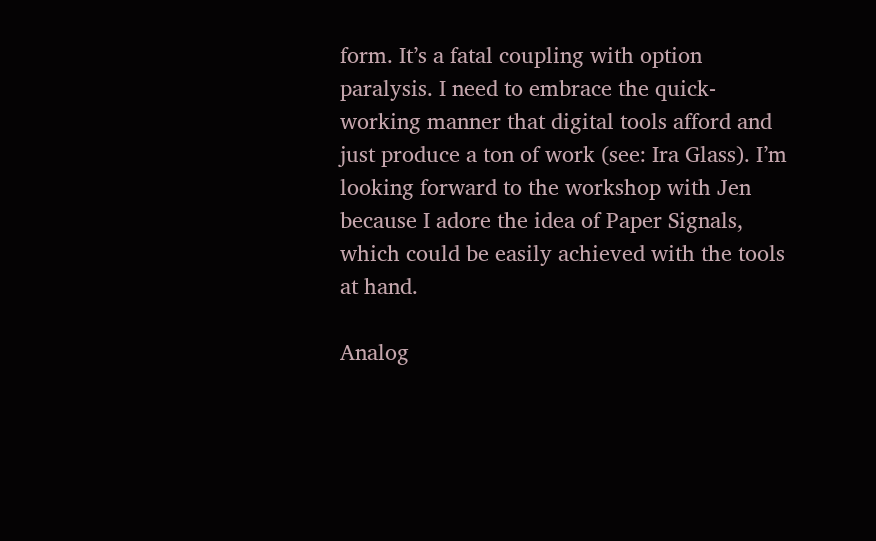form. It’s a fatal coupling with option paralysis. I need to embrace the quick-working manner that digital tools afford and just produce a ton of work (see: Ira Glass). I’m looking forward to the workshop with Jen because I adore the idea of Paper Signals, which could be easily achieved with the tools at hand.

Analog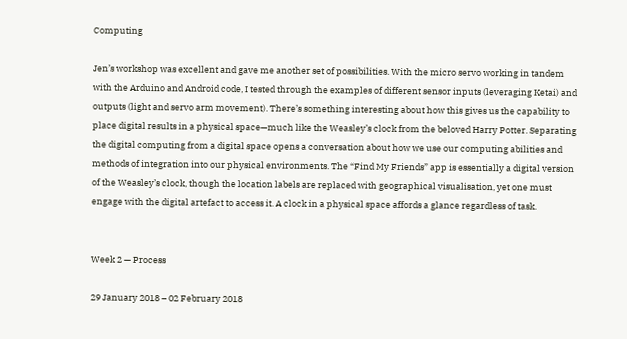Computing

Jen’s workshop was excellent and gave me another set of possibilities. With the micro servo working in tandem with the Arduino and Android code, I tested through the examples of different sensor inputs (leveraging Ketai) and outputs (light and servo arm movement). There’s something interesting about how this gives us the capability to place digital results in a physical space—much like the Weasley’s clock from the beloved Harry Potter. Separating the digital computing from a digital space opens a conversation about how we use our computing abilities and methods of integration into our physical environments. The “Find My Friends” app is essentially a digital version of the Weasley’s clock, though the location labels are replaced with geographical visualisation, yet one must engage with the digital artefact to access it. A clock in a physical space affords a glance regardless of task.


Week 2 — Process

29 January 2018 – 02 February 2018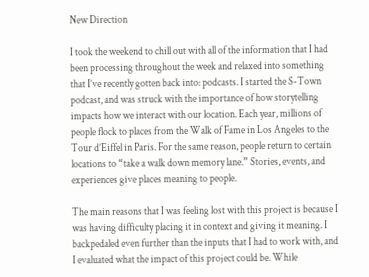New Direction

I took the weekend to chill out with all of the information that I had been processing throughout the week and relaxed into something that I’ve recently gotten back into: podcasts. I started the S-Town podcast, and was struck with the importance of how storytelling impacts how we interact with our location. Each year, millions of people flock to places from the Walk of Fame in Los Angeles to the Tour d’Eiffel in Paris. For the same reason, people return to certain locations to “take a walk down memory lane.” Stories, events, and experiences give places meaning to people.

The main reasons that I was feeling lost with this project is because I was having difficulty placing it in context and giving it meaning. I backpedaled even further than the inputs that I had to work with, and I evaluated what the impact of this project could be. While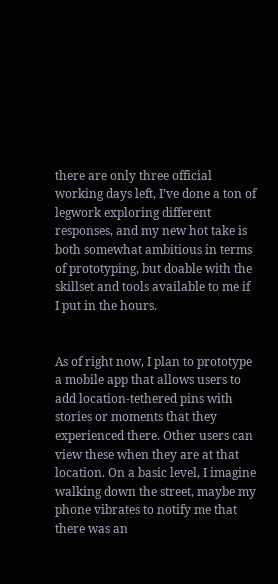there are only three official working days left, I’ve done a ton of legwork exploring different responses, and my new hot take is both somewhat ambitious in terms of prototyping, but doable with the skillset and tools available to me if I put in the hours.


As of right now, I plan to prototype a mobile app that allows users to add location-tethered pins with stories or moments that they experienced there. Other users can view these when they are at that location. On a basic level, I imagine walking down the street, maybe my phone vibrates to notify me that there was an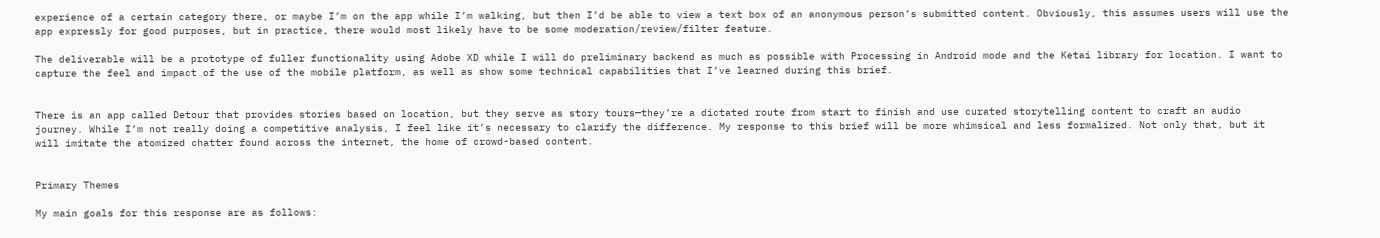experience of a certain category there, or maybe I’m on the app while I’m walking, but then I’d be able to view a text box of an anonymous person’s submitted content. Obviously, this assumes users will use the app expressly for good purposes, but in practice, there would most likely have to be some moderation/review/filter feature.

The deliverable will be a prototype of fuller functionality using Adobe XD while I will do preliminary backend as much as possible with Processing in Android mode and the Ketai library for location. I want to capture the feel and impact of the use of the mobile platform, as well as show some technical capabilities that I’ve learned during this brief.


There is an app called Detour that provides stories based on location, but they serve as story tours—they’re a dictated route from start to finish and use curated storytelling content to craft an audio journey. While I’m not really doing a competitive analysis, I feel like it’s necessary to clarify the difference. My response to this brief will be more whimsical and less formalized. Not only that, but it will imitate the atomized chatter found across the internet, the home of crowd-based content.


Primary Themes

My main goals for this response are as follows: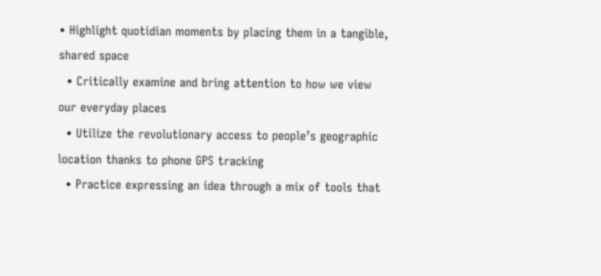• Highlight quotidian moments by placing them in a tangible, shared space
  • Critically examine and bring attention to how we view our everyday places
  • Utilize the revolutionary access to people’s geographic location thanks to phone GPS tracking
  • Practice expressing an idea through a mix of tools that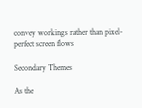convey workings rather than pixel-perfect screen flows

Secondary Themes

As the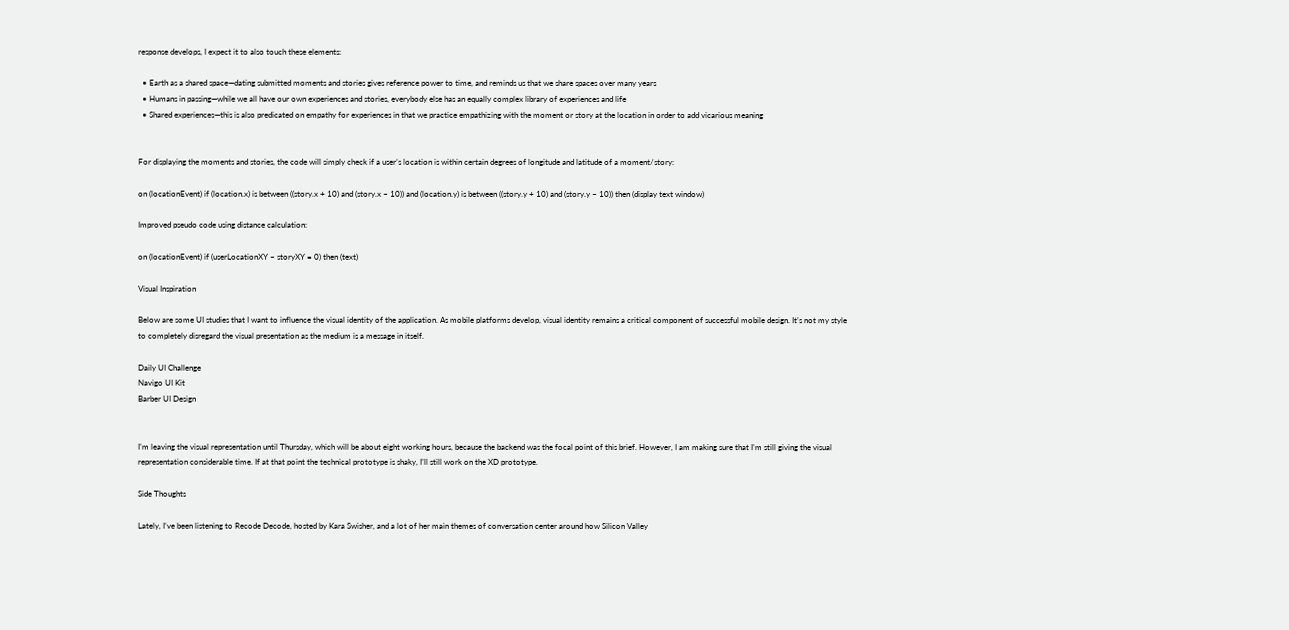response develops, I expect it to also touch these elements:

  • Earth as a shared space—dating submitted moments and stories gives reference power to time, and reminds us that we share spaces over many years
  • Humans in passing—while we all have our own experiences and stories, everybody else has an equally complex library of experiences and life
  • Shared experiences—this is also predicated on empathy for experiences in that we practice empathizing with the moment or story at the location in order to add vicarious meaning


For displaying the moments and stories, the code will simply check if a user’s location is within certain degrees of longitude and latitude of a moment/story:

on (locationEvent) if (location.x) is between ((story.x + 10) and (story.x – 10)) and (location.y) is between ((story.y + 10) and (story.y – 10)) then (display text window)

Improved pseudo code using distance calculation:

on (locationEvent) if (userLocationXY – storyXY = 0) then (text)

Visual Inspiration

Below are some UI studies that I want to influence the visual identity of the application. As mobile platforms develop, visual identity remains a critical component of successful mobile design. It’s not my style to completely disregard the visual presentation as the medium is a message in itself.

Daily UI Challenge
Navigo UI Kit
Barber UI Design


I’m leaving the visual representation until Thursday, which will be about eight working hours, because the backend was the focal point of this brief. However, I am making sure that I’m still giving the visual representation considerable time. If at that point the technical prototype is shaky, I’ll still work on the XD prototype.

Side Thoughts

Lately, I’ve been listening to Recode Decode, hosted by Kara Swisher, and a lot of her main themes of conversation center around how Silicon Valley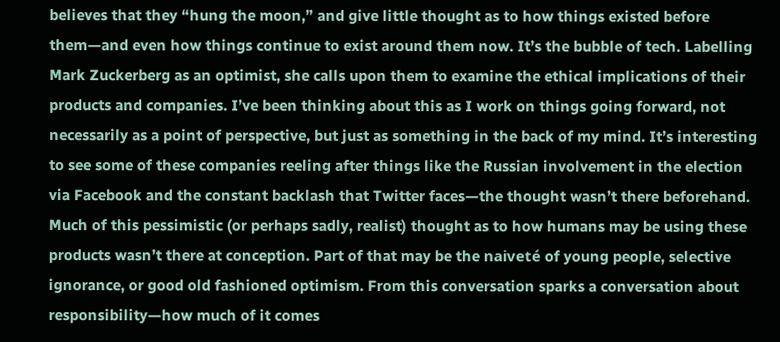believes that they “hung the moon,” and give little thought as to how things existed before them—and even how things continue to exist around them now. It’s the bubble of tech. Labelling Mark Zuckerberg as an optimist, she calls upon them to examine the ethical implications of their products and companies. I’ve been thinking about this as I work on things going forward, not necessarily as a point of perspective, but just as something in the back of my mind. It’s interesting to see some of these companies reeling after things like the Russian involvement in the election via Facebook and the constant backlash that Twitter faces—the thought wasn’t there beforehand. Much of this pessimistic (or perhaps sadly, realist) thought as to how humans may be using these products wasn’t there at conception. Part of that may be the naiveté of young people, selective ignorance, or good old fashioned optimism. From this conversation sparks a conversation about responsibility—how much of it comes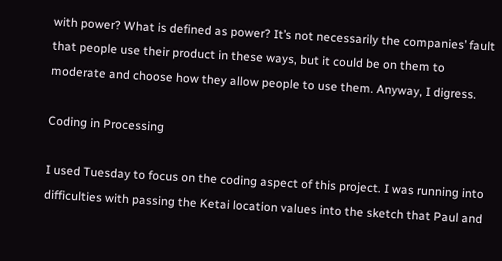with power? What is defined as power? It’s not necessarily the companies’ fault that people use their product in these ways, but it could be on them to moderate and choose how they allow people to use them. Anyway, I digress.

Coding in Processing

I used Tuesday to focus on the coding aspect of this project. I was running into difficulties with passing the Ketai location values into the sketch that Paul and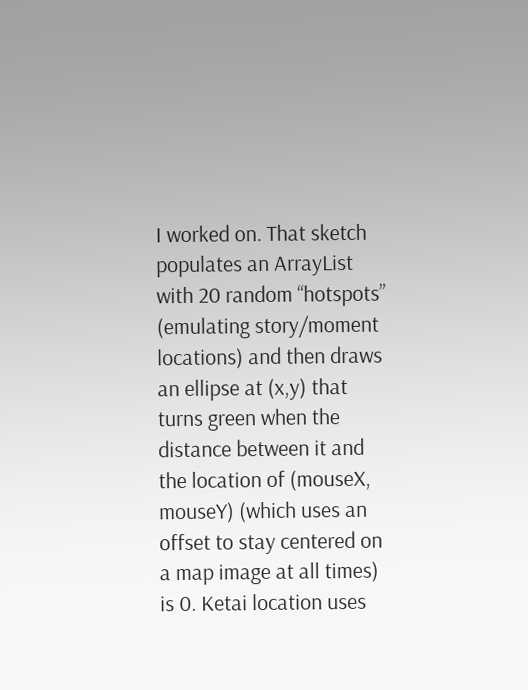I worked on. That sketch populates an ArrayList with 20 random “hotspots” (emulating story/moment locations) and then draws an ellipse at (x,y) that turns green when the distance between it and the location of (mouseX, mouseY) (which uses an offset to stay centered on a map image at all times) is 0. Ketai location uses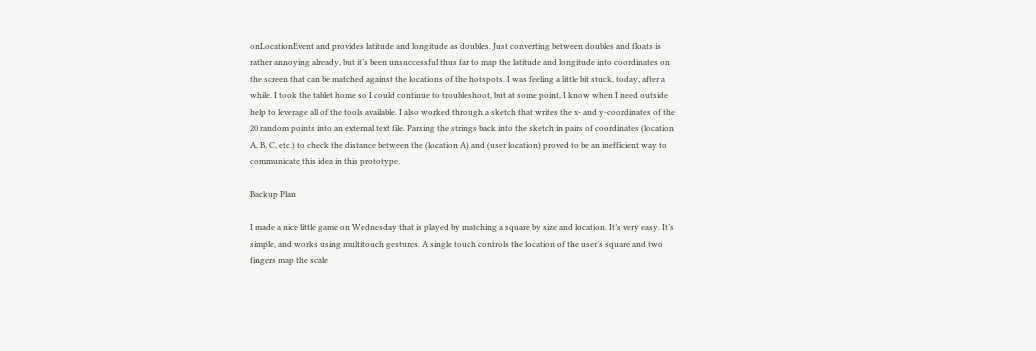onLocationEvent and provides latitude and longitude as doubles. Just converting between doubles and floats is rather annoying already, but it’s been unsuccessful thus far to map the latitude and longitude into coordinates on the screen that can be matched against the locations of the hotspots. I was feeling a little bit stuck, today, after a while. I took the tablet home so I could continue to troubleshoot, but at some point, I know when I need outside help to leverage all of the tools available. I also worked through a sketch that writes the x- and y-coordinates of the 20 random points into an external text file. Parsing the strings back into the sketch in pairs of coordinates (location A, B, C, etc.) to check the distance between the (location A) and (user location) proved to be an inefficient way to communicate this idea in this prototype.

Backup Plan

I made a nice little game on Wednesday that is played by matching a square by size and location. It’s very easy. It’s simple, and works using multitouch gestures. A single touch controls the location of the user’s square and two fingers map the scale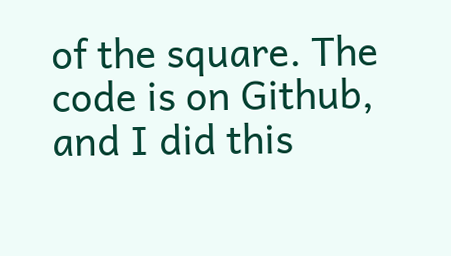of the square. The code is on Github, and I did this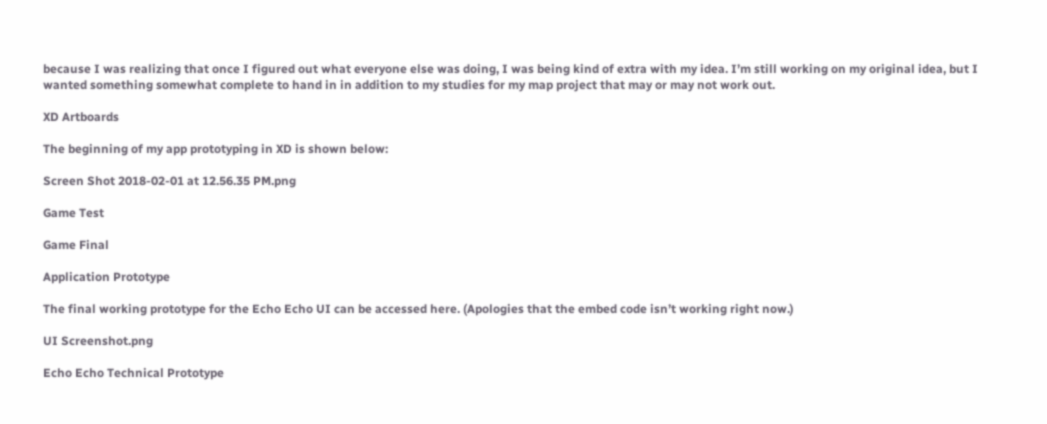because I was realizing that once I figured out what everyone else was doing, I was being kind of extra with my idea. I’m still working on my original idea, but I wanted something somewhat complete to hand in in addition to my studies for my map project that may or may not work out.

XD Artboards

The beginning of my app prototyping in XD is shown below:

Screen Shot 2018-02-01 at 12.56.35 PM.png

Game Test

Game Final

Application Prototype

The final working prototype for the Echo Echo UI can be accessed here. (Apologies that the embed code isn’t working right now.)

UI Screenshot.png

Echo Echo Technical Prototype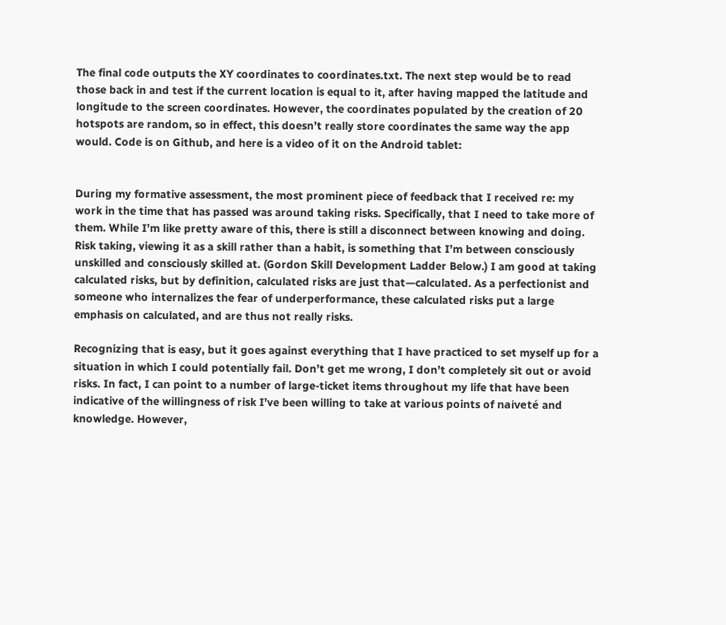The final code outputs the XY coordinates to coordinates.txt. The next step would be to read those back in and test if the current location is equal to it, after having mapped the latitude and longitude to the screen coordinates. However, the coordinates populated by the creation of 20 hotspots are random, so in effect, this doesn’t really store coordinates the same way the app would. Code is on Github, and here is a video of it on the Android tablet:


During my formative assessment, the most prominent piece of feedback that I received re: my work in the time that has passed was around taking risks. Specifically, that I need to take more of them. While I’m like pretty aware of this, there is still a disconnect between knowing and doing. Risk taking, viewing it as a skill rather than a habit, is something that I’m between consciously unskilled and consciously skilled at. (Gordon Skill Development Ladder Below.) I am good at taking calculated risks, but by definition, calculated risks are just that—calculated. As a perfectionist and someone who internalizes the fear of underperformance, these calculated risks put a large emphasis on calculated, and are thus not really risks.

Recognizing that is easy, but it goes against everything that I have practiced to set myself up for a situation in which I could potentially fail. Don’t get me wrong, I don’t completely sit out or avoid risks. In fact, I can point to a number of large-ticket items throughout my life that have been indicative of the willingness of risk I’ve been willing to take at various points of naiveté and knowledge. However,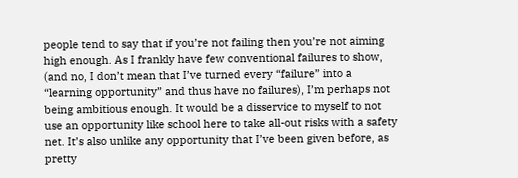people tend to say that if you’re not failing then you’re not aiming high enough. As I frankly have few conventional failures to show, (and no, I don’t mean that I’ve turned every “failure” into a “learning opportunity” and thus have no failures), I’m perhaps not being ambitious enough. It would be a disservice to myself to not use an opportunity like school here to take all-out risks with a safety net. It’s also unlike any opportunity that I’ve been given before, as pretty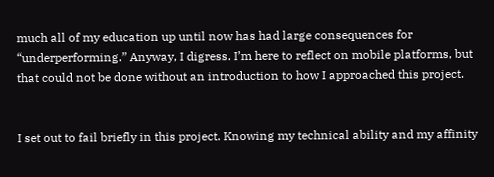much all of my education up until now has had large consequences for “underperforming.” Anyway, I digress. I’m here to reflect on mobile platforms, but that could not be done without an introduction to how I approached this project.


I set out to fail briefly in this project. Knowing my technical ability and my affinity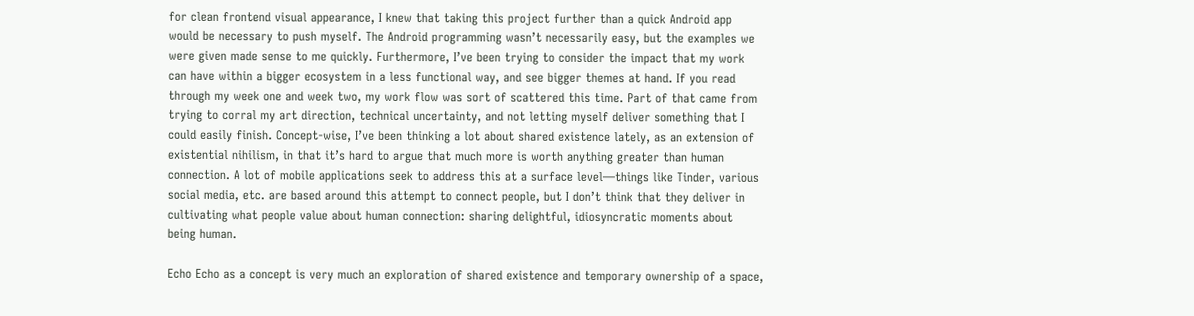for clean frontend visual appearance, I knew that taking this project further than a quick Android app would be necessary to push myself. The Android programming wasn’t necessarily easy, but the examples we were given made sense to me quickly. Furthermore, I’ve been trying to consider the impact that my work can have within a bigger ecosystem in a less functional way, and see bigger themes at hand. If you read through my week one and week two, my work flow was sort of scattered this time. Part of that came from trying to corral my art direction, technical uncertainty, and not letting myself deliver something that I could easily finish. Concept-wise, I’ve been thinking a lot about shared existence lately, as an extension of existential nihilism, in that it’s hard to argue that much more is worth anything greater than human connection. A lot of mobile applications seek to address this at a surface level—things like Tinder, various social media, etc. are based around this attempt to connect people, but I don’t think that they deliver in cultivating what people value about human connection: sharing delightful, idiosyncratic moments about being human.

Echo Echo as a concept is very much an exploration of shared existence and temporary ownership of a space,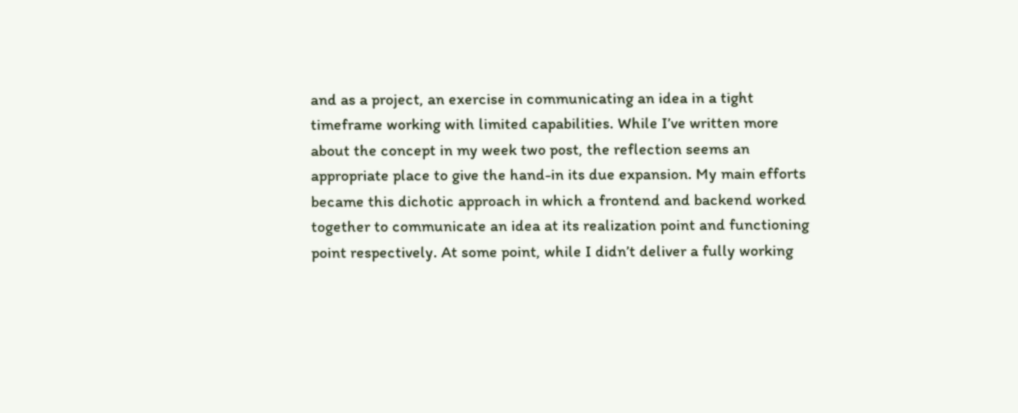and as a project, an exercise in communicating an idea in a tight timeframe working with limited capabilities. While I’ve written more about the concept in my week two post, the reflection seems an appropriate place to give the hand-in its due expansion. My main efforts became this dichotic approach in which a frontend and backend worked together to communicate an idea at its realization point and functioning point respectively. At some point, while I didn’t deliver a fully working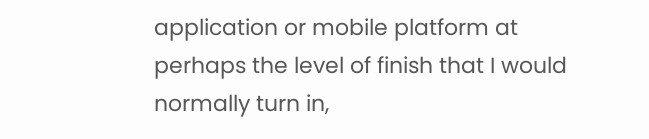application or mobile platform at perhaps the level of finish that I would normally turn in,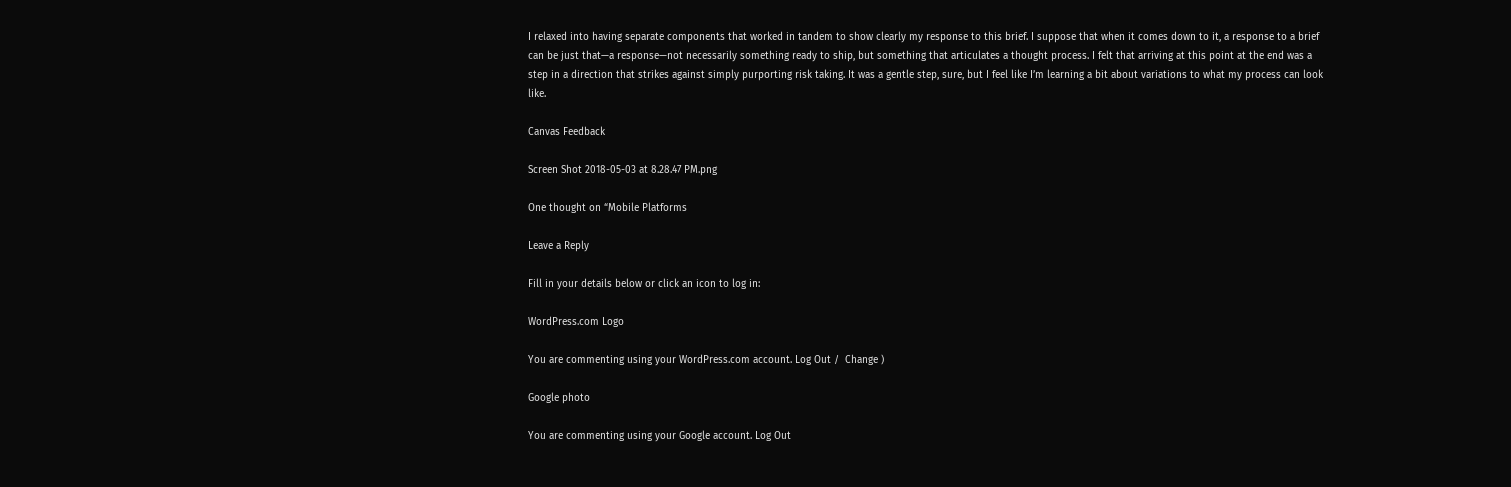I relaxed into having separate components that worked in tandem to show clearly my response to this brief. I suppose that when it comes down to it, a response to a brief can be just that—a response—not necessarily something ready to ship, but something that articulates a thought process. I felt that arriving at this point at the end was a step in a direction that strikes against simply purporting risk taking. It was a gentle step, sure, but I feel like I’m learning a bit about variations to what my process can look like.

Canvas Feedback

Screen Shot 2018-05-03 at 8.28.47 PM.png

One thought on “Mobile Platforms

Leave a Reply

Fill in your details below or click an icon to log in:

WordPress.com Logo

You are commenting using your WordPress.com account. Log Out /  Change )

Google photo

You are commenting using your Google account. Log Out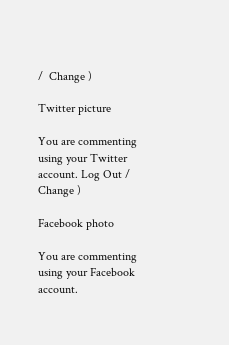/  Change )

Twitter picture

You are commenting using your Twitter account. Log Out /  Change )

Facebook photo

You are commenting using your Facebook account.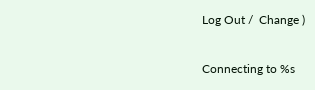Log Out /  Change )

Connecting to %s